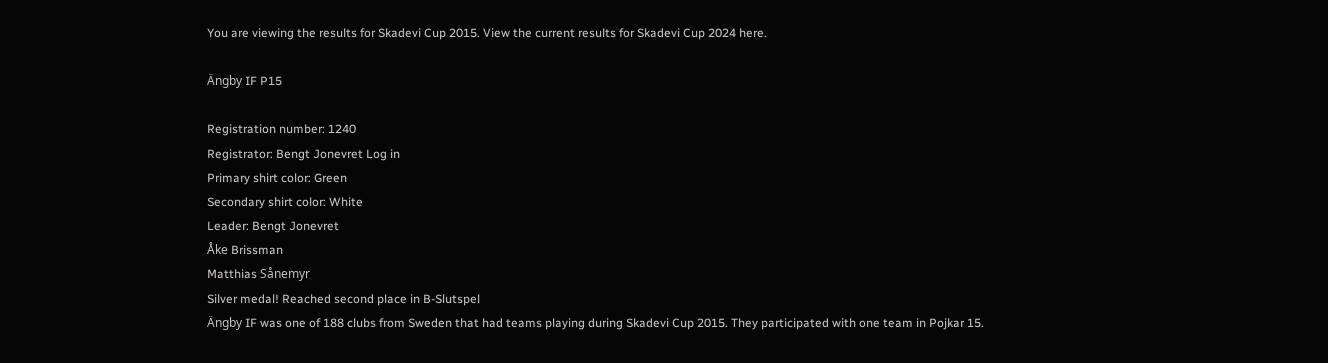You are viewing the results for Skadevi Cup 2015. View the current results for Skadevi Cup 2024 here.

Ängby IF P15

Registration number: 1240
Registrator: Bengt Jonevret Log in
Primary shirt color: Green
Secondary shirt color: White
Leader: Bengt Jonevret
Åke Brissman
Matthias Sånemyr
Silver medal! Reached second place in B-Slutspel
Ängby IF was one of 188 clubs from Sweden that had teams playing during Skadevi Cup 2015. They participated with one team in Pojkar 15.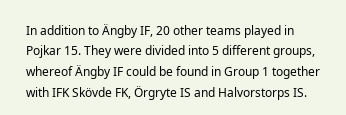In addition to Ängby IF, 20 other teams played in Pojkar 15. They were divided into 5 different groups, whereof Ängby IF could be found in Group 1 together with IFK Skövde FK, Örgryte IS and Halvorstorps IS.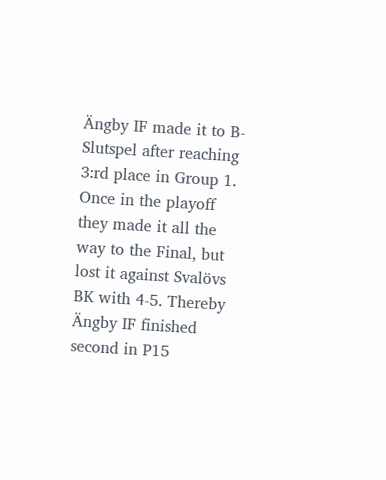Ängby IF made it to B-Slutspel after reaching 3:rd place in Group 1. Once in the playoff they made it all the way to the Final, but lost it against Svalövs BK with 4-5. Thereby Ängby IF finished second in P15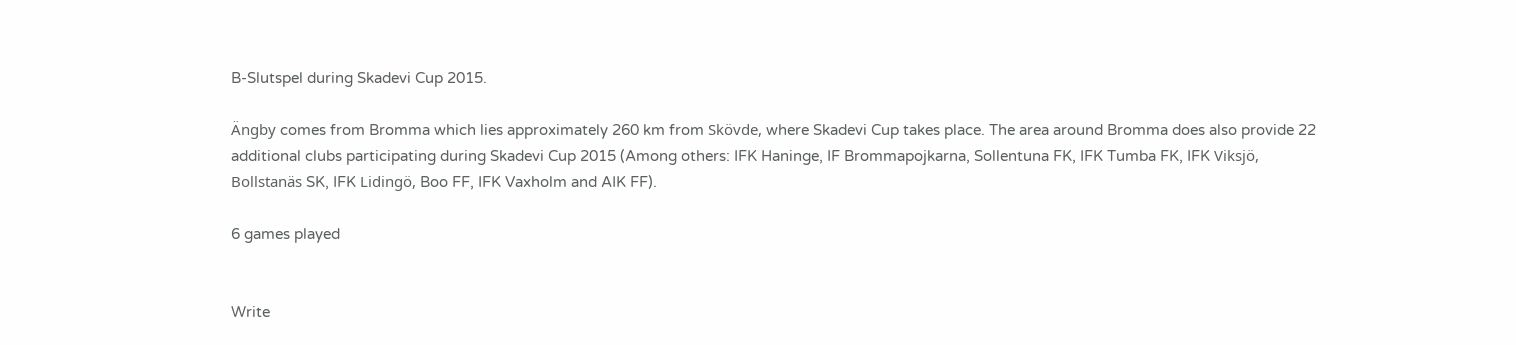B-Slutspel during Skadevi Cup 2015.

Ängby comes from Bromma which lies approximately 260 km from Skövde, where Skadevi Cup takes place. The area around Bromma does also provide 22 additional clubs participating during Skadevi Cup 2015 (Among others: IFK Haninge, IF Brommapojkarna, Sollentuna FK, IFK Tumba FK, IFK Viksjö, Bollstanäs SK, IFK Lidingö, Boo FF, IFK Vaxholm and AIK FF).

6 games played


Write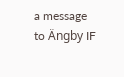a message to Ängby IF